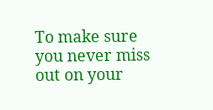To make sure you never miss out on your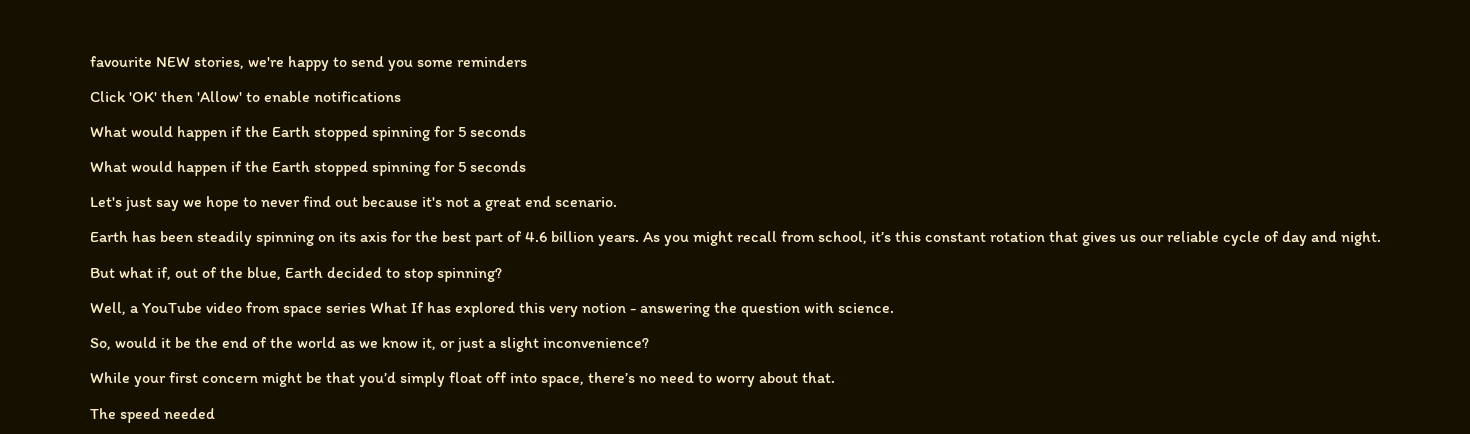favourite NEW stories, we're happy to send you some reminders

Click 'OK' then 'Allow' to enable notifications

What would happen if the Earth stopped spinning for 5 seconds

What would happen if the Earth stopped spinning for 5 seconds

Let's just say we hope to never find out because it's not a great end scenario.

Earth has been steadily spinning on its axis for the best part of 4.6 billion years. As you might recall from school, it’s this constant rotation that gives us our reliable cycle of day and night.

But what if, out of the blue, Earth decided to stop spinning?

Well, a YouTube video from space series What If has explored this very notion - answering the question with science.

So, would it be the end of the world as we know it, or just a slight inconvenience?

While your first concern might be that you’d simply float off into space, there’s no need to worry about that.

The speed needed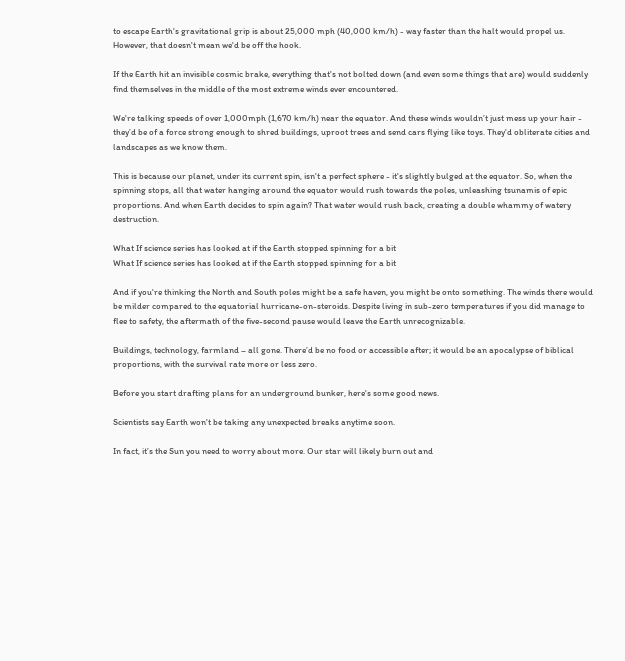to escape Earth's gravitational grip is about 25,000 mph (40,000 km/h) - way faster than the halt would propel us. However, that doesn't mean we'd be off the hook.

If the Earth hit an invisible cosmic brake, everything that's not bolted down (and even some things that are) would suddenly find themselves in the middle of the most extreme winds ever encountered.

We're talking speeds of over 1,000mph (1,670 km/h) near the equator. And these winds wouldn’t just mess up your hair - they’d be of a force strong enough to shred buildings, uproot trees and send cars flying like toys. They'd obliterate cities and landscapes as we know them.

This is because our planet, under its current spin, isn't a perfect sphere - it's slightly bulged at the equator. So, when the spinning stops, all that water hanging around the equator would rush towards the poles, unleashing tsunamis of epic proportions. And when Earth decides to spin again? That water would rush back, creating a double whammy of watery destruction.

What If science series has looked at if the Earth stopped spinning for a bit
What If science series has looked at if the Earth stopped spinning for a bit

And if you're thinking the North and South poles might be a safe haven, you might be onto something. The winds there would be milder compared to the equatorial hurricane-on-steroids. Despite living in sub-zero temperatures if you did manage to flee to safety, the aftermath of the five-second pause would leave the Earth unrecognizable.

Buildings, technology, farmland – all gone. There’d be no food or accessible after; it would be an apocalypse of biblical proportions, with the survival rate more or less zero.

Before you start drafting plans for an underground bunker, here's some good news.

Scientists say Earth won't be taking any unexpected breaks anytime soon.

In fact, it’s the Sun you need to worry about more. Our star will likely burn out and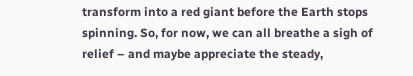transform into a red giant before the Earth stops spinning. So, for now, we can all breathe a sigh of relief – and maybe appreciate the steady,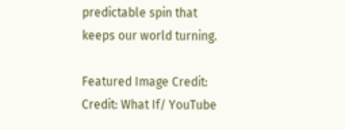predictable spin that keeps our world turning.

Featured Image Credit: Credit: What If/ YouTube